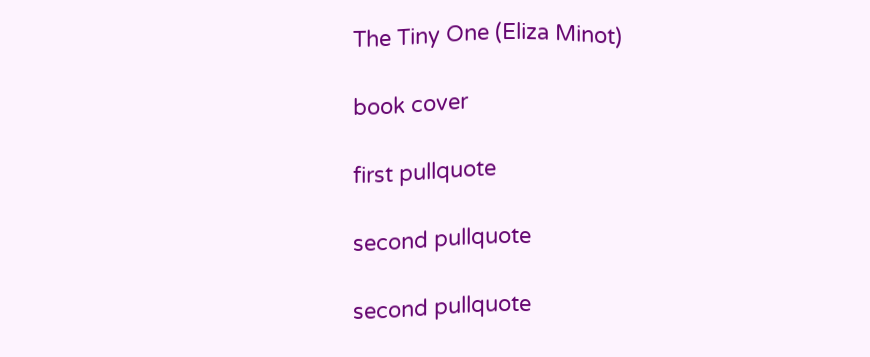The Tiny One (Eliza Minot)

book cover

first pullquote

second pullquote

second pullquote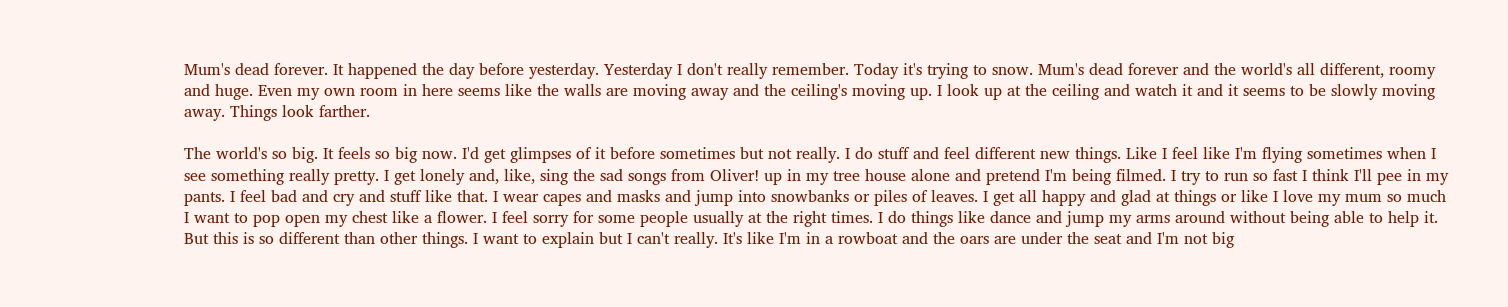Mum's dead forever. It happened the day before yesterday. Yesterday I don't really remember. Today it's trying to snow. Mum's dead forever and the world's all different, roomy and huge. Even my own room in here seems like the walls are moving away and the ceiling's moving up. I look up at the ceiling and watch it and it seems to be slowly moving away. Things look farther.

The world's so big. It feels so big now. I'd get glimpses of it before sometimes but not really. I do stuff and feel different new things. Like I feel like I'm flying sometimes when I see something really pretty. I get lonely and, like, sing the sad songs from Oliver! up in my tree house alone and pretend I'm being filmed. I try to run so fast I think I'll pee in my pants. I feel bad and cry and stuff like that. I wear capes and masks and jump into snowbanks or piles of leaves. I get all happy and glad at things or like I love my mum so much I want to pop open my chest like a flower. I feel sorry for some people usually at the right times. I do things like dance and jump my arms around without being able to help it. But this is so different than other things. I want to explain but I can't really. It's like I'm in a rowboat and the oars are under the seat and I'm not big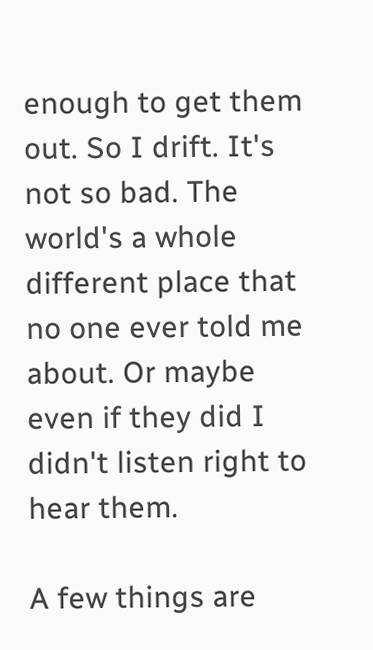enough to get them out. So I drift. It's not so bad. The world's a whole different place that no one ever told me about. Or maybe even if they did I didn't listen right to hear them.

A few things are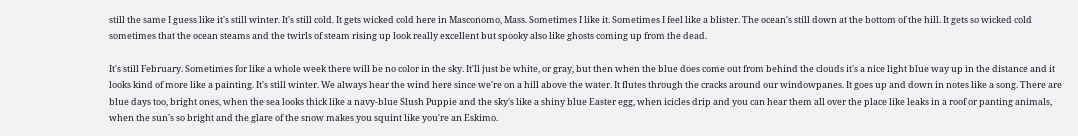still the same I guess like it's still winter. It's still cold. It gets wicked cold here in Masconomo, Mass. Sometimes I like it. Sometimes I feel like a blister. The ocean's still down at the bottom of the hill. It gets so wicked cold sometimes that the ocean steams and the twirls of steam rising up look really excellent but spooky also like ghosts coming up from the dead.

It's still February. Sometimes for like a whole week there will be no color in the sky. It'll just be white, or gray, but then when the blue does come out from behind the clouds it's a nice light blue way up in the distance and it looks kind of more like a painting. It's still winter. We always hear the wind here since we're on a hill above the water. It flutes through the cracks around our windowpanes. It goes up and down in notes like a song. There are blue days too, bright ones, when the sea looks thick like a navy-blue Slush Puppie and the sky's like a shiny blue Easter egg, when icicles drip and you can hear them all over the place like leaks in a roof or panting animals, when the sun's so bright and the glare of the snow makes you squint like you're an Eskimo.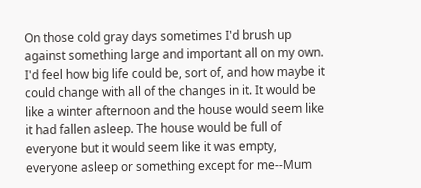On those cold gray days sometimes I'd brush up against something large and important all on my own. I'd feel how big life could be, sort of, and how maybe it could change with all of the changes in it. It would be like a winter afternoon and the house would seem like it had fallen asleep. The house would be full of everyone but it would seem like it was empty, everyone asleep or something except for me--Mum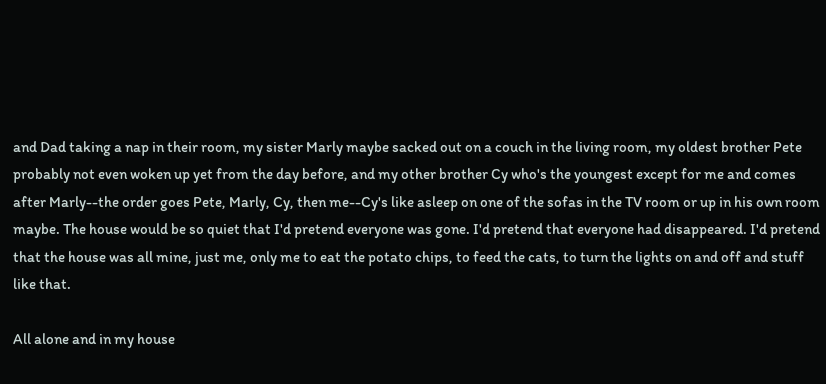and Dad taking a nap in their room, my sister Marly maybe sacked out on a couch in the living room, my oldest brother Pete probably not even woken up yet from the day before, and my other brother Cy who's the youngest except for me and comes after Marly--the order goes Pete, Marly, Cy, then me--Cy's like asleep on one of the sofas in the TV room or up in his own room maybe. The house would be so quiet that I'd pretend everyone was gone. I'd pretend that everyone had disappeared. I'd pretend that the house was all mine, just me, only me to eat the potato chips, to feed the cats, to turn the lights on and off and stuff like that.

All alone and in my house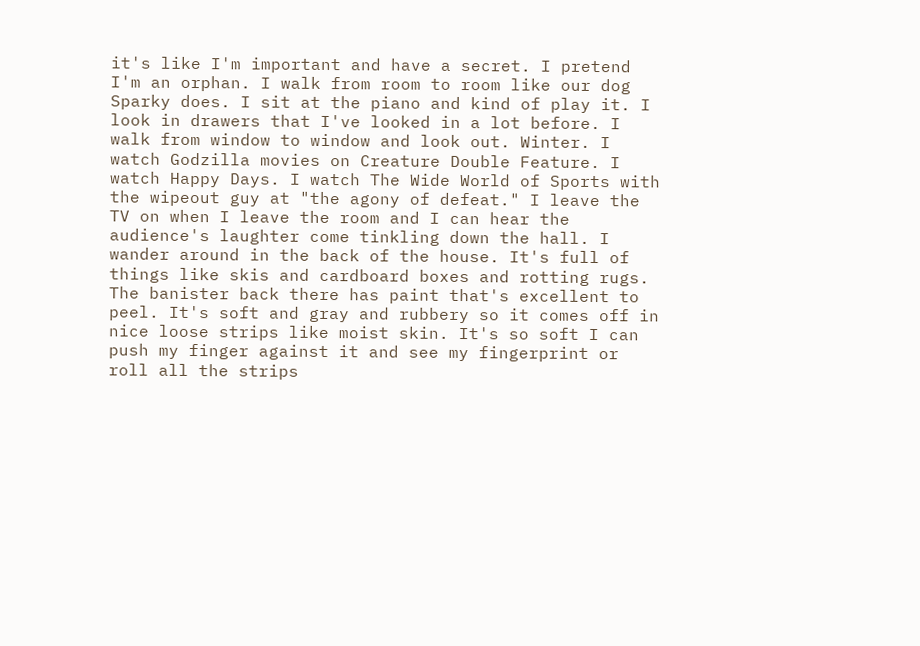it's like I'm important and have a secret. I pretend I'm an orphan. I walk from room to room like our dog Sparky does. I sit at the piano and kind of play it. I look in drawers that I've looked in a lot before. I walk from window to window and look out. Winter. I watch Godzilla movies on Creature Double Feature. I watch Happy Days. I watch The Wide World of Sports with the wipeout guy at "the agony of defeat." I leave the TV on when I leave the room and I can hear the audience's laughter come tinkling down the hall. I wander around in the back of the house. It's full of things like skis and cardboard boxes and rotting rugs. The banister back there has paint that's excellent to peel. It's soft and gray and rubbery so it comes off in nice loose strips like moist skin. It's so soft I can push my finger against it and see my fingerprint or roll all the strips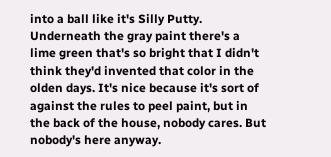into a ball like it's Silly Putty. Underneath the gray paint there's a lime green that's so bright that I didn't think they'd invented that color in the olden days. It's nice because it's sort of against the rules to peel paint, but in the back of the house, nobody cares. But nobody's here anyway.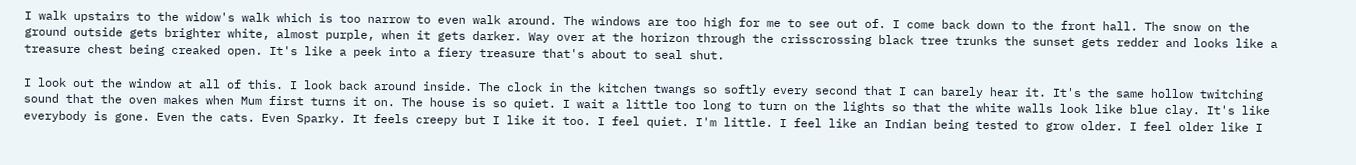I walk upstairs to the widow's walk which is too narrow to even walk around. The windows are too high for me to see out of. I come back down to the front hall. The snow on the ground outside gets brighter white, almost purple, when it gets darker. Way over at the horizon through the crisscrossing black tree trunks the sunset gets redder and looks like a treasure chest being creaked open. It's like a peek into a fiery treasure that's about to seal shut.

I look out the window at all of this. I look back around inside. The clock in the kitchen twangs so softly every second that I can barely hear it. It's the same hollow twitching sound that the oven makes when Mum first turns it on. The house is so quiet. I wait a little too long to turn on the lights so that the white walls look like blue clay. It's like everybody is gone. Even the cats. Even Sparky. It feels creepy but I like it too. I feel quiet. I'm little. I feel like an Indian being tested to grow older. I feel older like I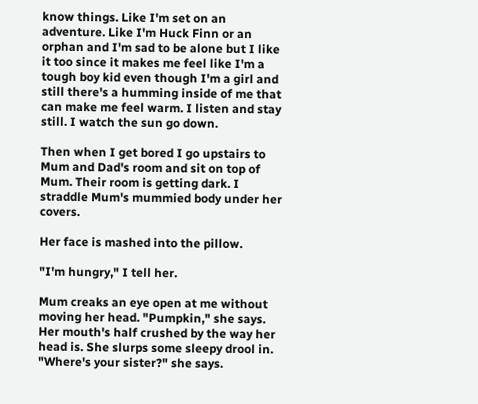know things. Like I'm set on an adventure. Like I'm Huck Finn or an orphan and I'm sad to be alone but I like it too since it makes me feel like I'm a tough boy kid even though I'm a girl and still there's a humming inside of me that can make me feel warm. I listen and stay still. I watch the sun go down.

Then when I get bored I go upstairs to Mum and Dad's room and sit on top of Mum. Their room is getting dark. I straddle Mum's mummied body under her covers.

Her face is mashed into the pillow.

"I'm hungry," I tell her.

Mum creaks an eye open at me without moving her head. "Pumpkin," she says. Her mouth's half crushed by the way her head is. She slurps some sleepy drool in. "Where's your sister?" she says.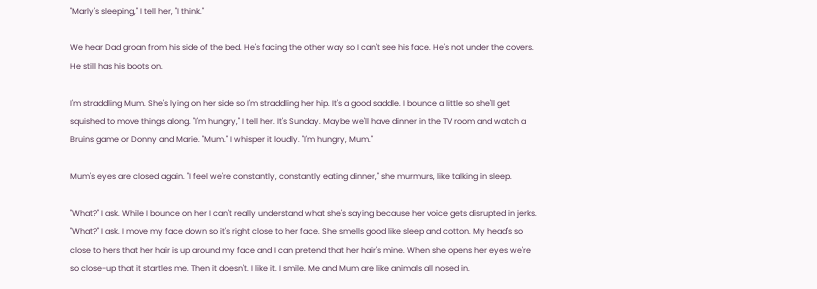"Marly's sleeping," I tell her, "I think."

We hear Dad groan from his side of the bed. He's facing the other way so I can't see his face. He's not under the covers. He still has his boots on.

I'm straddling Mum. She's lying on her side so I'm straddling her hip. It's a good saddle. I bounce a little so she'll get squished to move things along. "I'm hungry," I tell her. It's Sunday. Maybe we'll have dinner in the TV room and watch a Bruins game or Donny and Marie. "Mum." I whisper it loudly. "I'm hungry, Mum."

Mum's eyes are closed again. "I feel we're constantly, constantly eating dinner," she murmurs, like talking in sleep.

"What?" I ask. While I bounce on her I can't really understand what she's saying because her voice gets disrupted in jerks. "What?" I ask. I move my face down so it's right close to her face. She smells good like sleep and cotton. My head's so close to hers that her hair is up around my face and I can pretend that her hair's mine. When she opens her eyes we're so close-up that it startles me. Then it doesn't. I like it. I smile. Me and Mum are like animals all nosed in.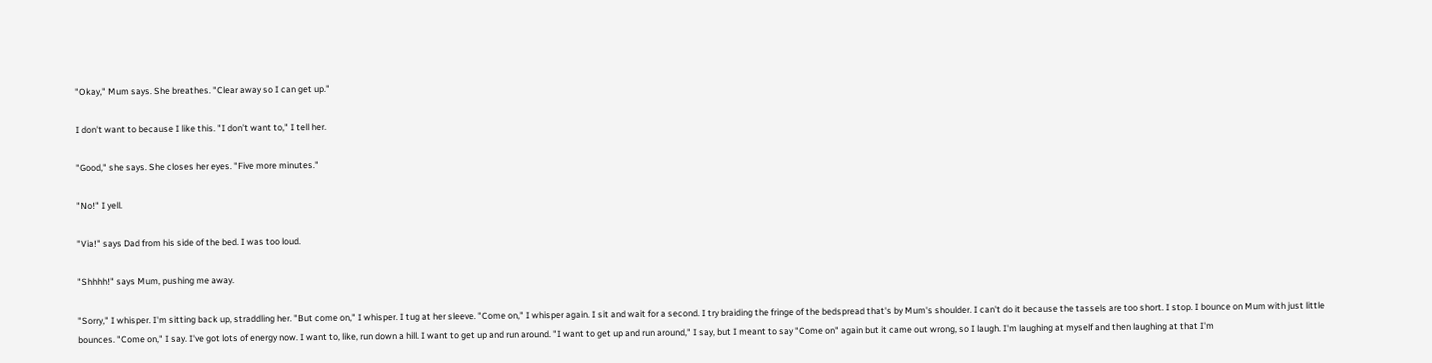"Okay," Mum says. She breathes. "Clear away so I can get up."

I don't want to because I like this. "I don't want to," I tell her.

"Good," she says. She closes her eyes. "Five more minutes."

"No!" I yell.

"Via!" says Dad from his side of the bed. I was too loud.

"Shhhh!" says Mum, pushing me away.

"Sorry," I whisper. I'm sitting back up, straddling her. "But come on," I whisper. I tug at her sleeve. "Come on," I whisper again. I sit and wait for a second. I try braiding the fringe of the bedspread that's by Mum's shoulder. I can't do it because the tassels are too short. I stop. I bounce on Mum with just little bounces. "Come on," I say. I've got lots of energy now. I want to, like, run down a hill. I want to get up and run around. "I want to get up and run around," I say, but I meant to say "Come on" again but it came out wrong, so I laugh. I'm laughing at myself and then laughing at that I'm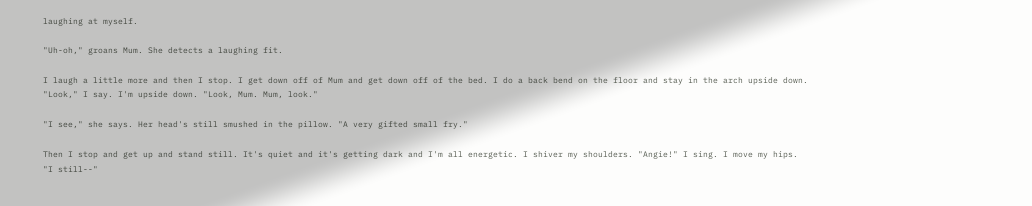laughing at myself.

"Uh-oh," groans Mum. She detects a laughing fit.

I laugh a little more and then I stop. I get down off of Mum and get down off of the bed. I do a back bend on the floor and stay in the arch upside down. "Look," I say. I'm upside down. "Look, Mum. Mum, look."

"I see," she says. Her head's still smushed in the pillow. "A very gifted small fry."

Then I stop and get up and stand still. It's quiet and it's getting dark and I'm all energetic. I shiver my shoulders. "Angie!" I sing. I move my hips. "I still--"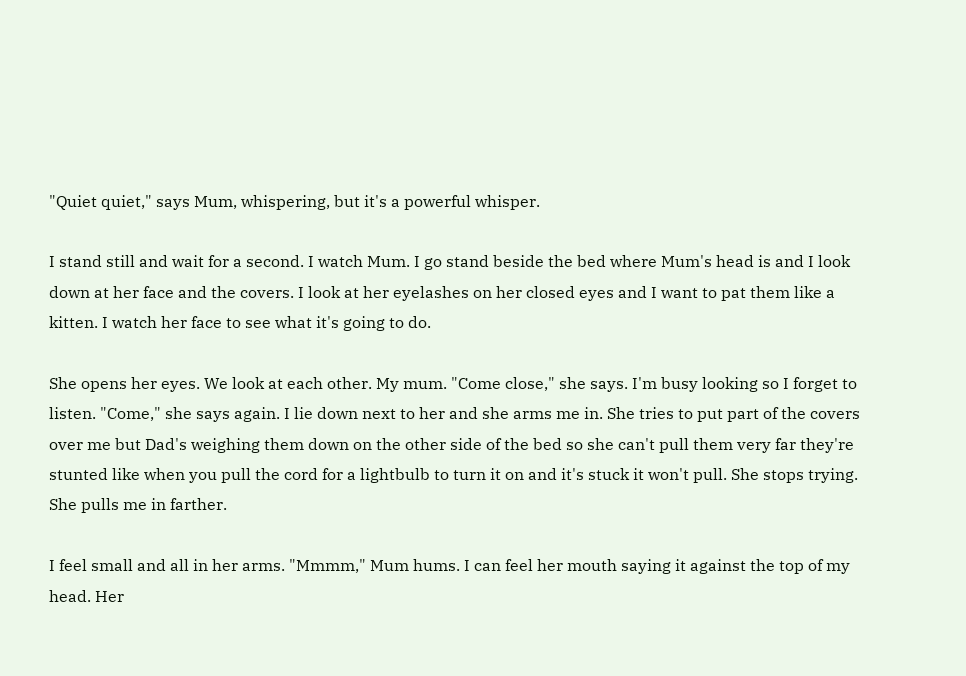"Quiet quiet," says Mum, whispering, but it's a powerful whisper.

I stand still and wait for a second. I watch Mum. I go stand beside the bed where Mum's head is and I look down at her face and the covers. I look at her eyelashes on her closed eyes and I want to pat them like a kitten. I watch her face to see what it's going to do.

She opens her eyes. We look at each other. My mum. "Come close," she says. I'm busy looking so I forget to listen. "Come," she says again. I lie down next to her and she arms me in. She tries to put part of the covers over me but Dad's weighing them down on the other side of the bed so she can't pull them very far they're stunted like when you pull the cord for a lightbulb to turn it on and it's stuck it won't pull. She stops trying. She pulls me in farther.

I feel small and all in her arms. "Mmmm," Mum hums. I can feel her mouth saying it against the top of my head. Her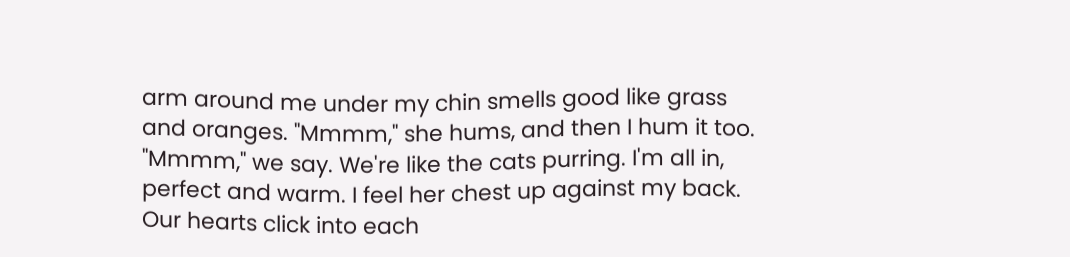arm around me under my chin smells good like grass and oranges. "Mmmm," she hums, and then I hum it too. "Mmmm," we say. We're like the cats purring. I'm all in, perfect and warm. I feel her chest up against my back. Our hearts click into each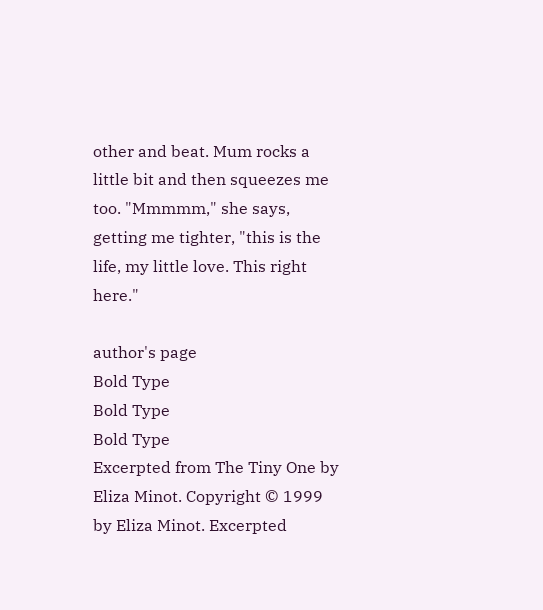other and beat. Mum rocks a little bit and then squeezes me too. "Mmmmm," she says, getting me tighter, "this is the life, my little love. This right here."

author's page
Bold Type
Bold Type
Bold Type
Excerpted from The Tiny One by Eliza Minot. Copyright © 1999 by Eliza Minot. Excerpted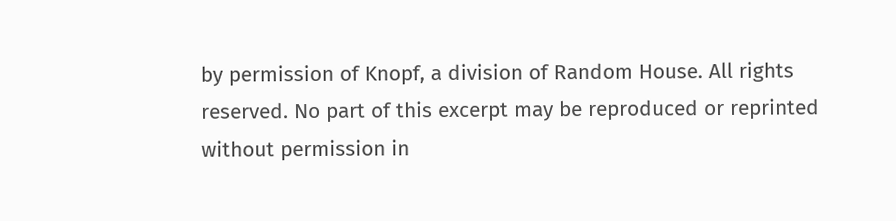by permission of Knopf, a division of Random House. All rights reserved. No part of this excerpt may be reproduced or reprinted without permission in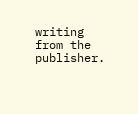writing from the publisher.